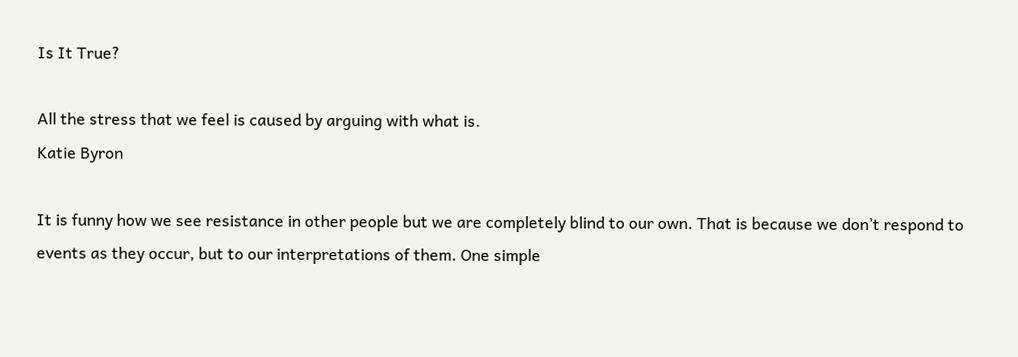Is It True?

All the stress that we feel is caused by arguing with what is.
Katie Byron

It is funny how we see resistance in other people but we are completely blind to our own. That is because we don’t respond to events as they occur, but to our interpretations of them. One simple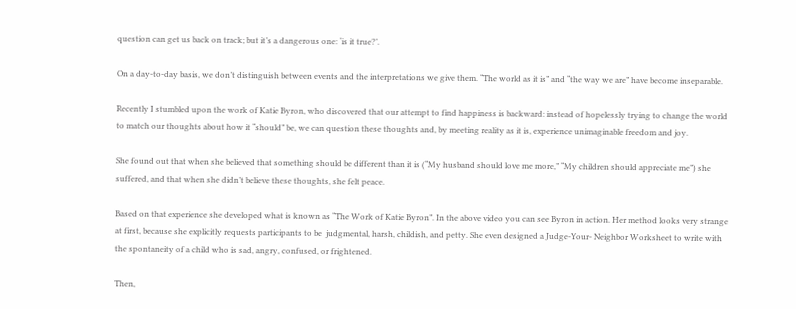question can get us back on track; but it’s a dangerous one: ‘is it true?’.

On a day-to-day basis, we don’t distinguish between events and the interpretations we give them. “The world as it is” and “the way we are” have become inseparable.

Recently I stumbled upon the work of Katie Byron, who discovered that our attempt to find happiness is backward: instead of hopelessly trying to change the world to match our thoughts about how it “should” be, we can question these thoughts and, by meeting reality as it is, experience unimaginable freedom and joy.

She found out that when she believed that something should be different than it is (“My husband should love me more,” “My children should appreciate me”) she suffered, and that when she didn’t believe these thoughts, she felt peace.

Based on that experience she developed what is known as “The Work of Katie Byron”. In the above video you can see Byron in action. Her method looks very strange at first, because she explicitly requests participants to be  judgmental, harsh, childish, and petty. She even designed a Judge-Your- Neighbor Worksheet to write with the spontaneity of a child who is sad, angry, confused, or frightened.

Then,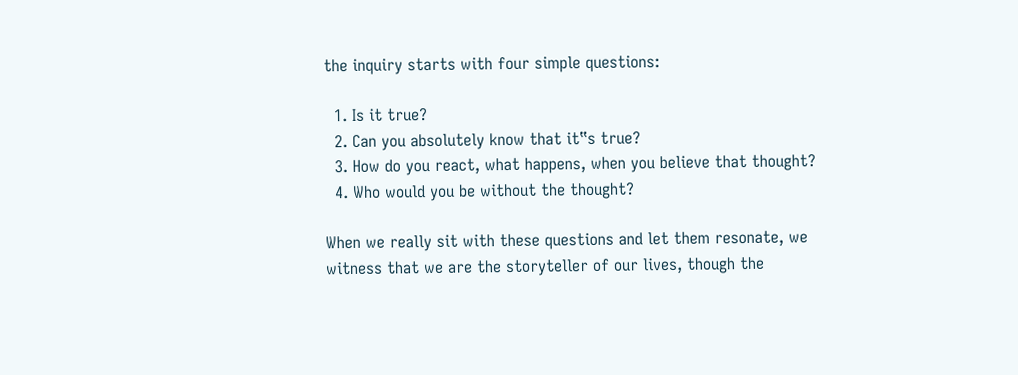the inquiry starts with four simple questions:

  1. Is it true?
  2. Can you absolutely know that it‟s true?
  3. How do you react, what happens, when you believe that thought?
  4. Who would you be without the thought?

When we really sit with these questions and let them resonate, we witness that we are the storyteller of our lives, though the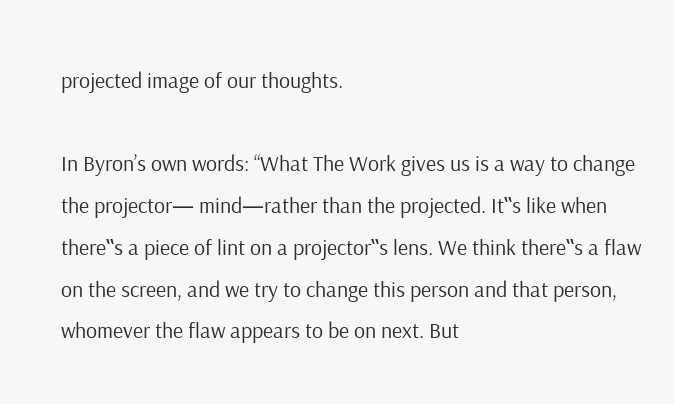projected image of our thoughts.

In Byron’s own words: “What The Work gives us is a way to change the projector— mind—rather than the projected. It‟s like when there‟s a piece of lint on a projector‟s lens. We think there‟s a flaw on the screen, and we try to change this person and that person, whomever the flaw appears to be on next. But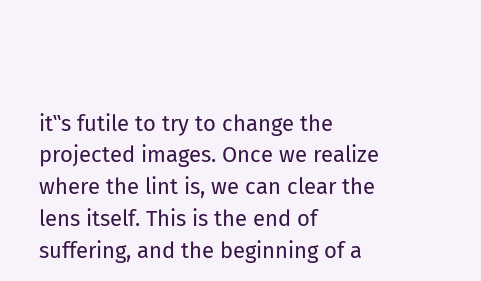it‟s futile to try to change the projected images. Once we realize where the lint is, we can clear the lens itself. This is the end of suffering, and the beginning of a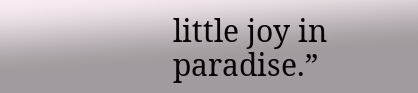little joy in paradise.”